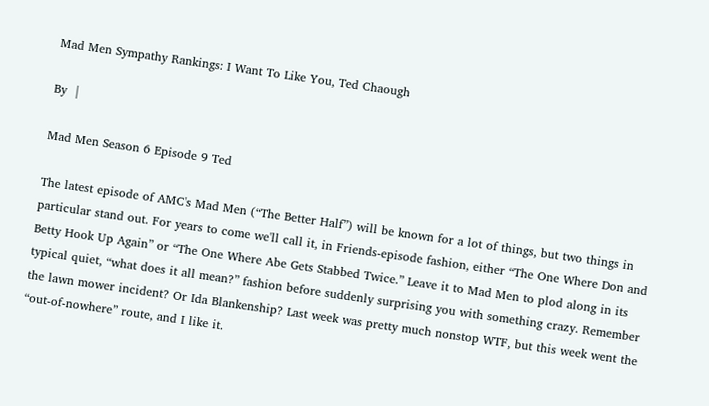Mad Men Sympathy Rankings: I Want To Like You, Ted Chaough

By  |

Mad Men Season 6 Episode 9 Ted

The latest episode of AMC's Mad Men (“The Better Half”) will be known for a lot of things, but two things in particular stand out. For years to come we'll call it, in Friends-episode fashion, either “The One Where Don and Betty Hook Up Again” or “The One Where Abe Gets Stabbed Twice.” Leave it to Mad Men to plod along in its typical quiet, “what does it all mean?” fashion before suddenly surprising you with something crazy. Remember the lawn mower incident? Or Ida Blankenship? Last week was pretty much nonstop WTF, but this week went the “out-of-nowhere” route, and I like it.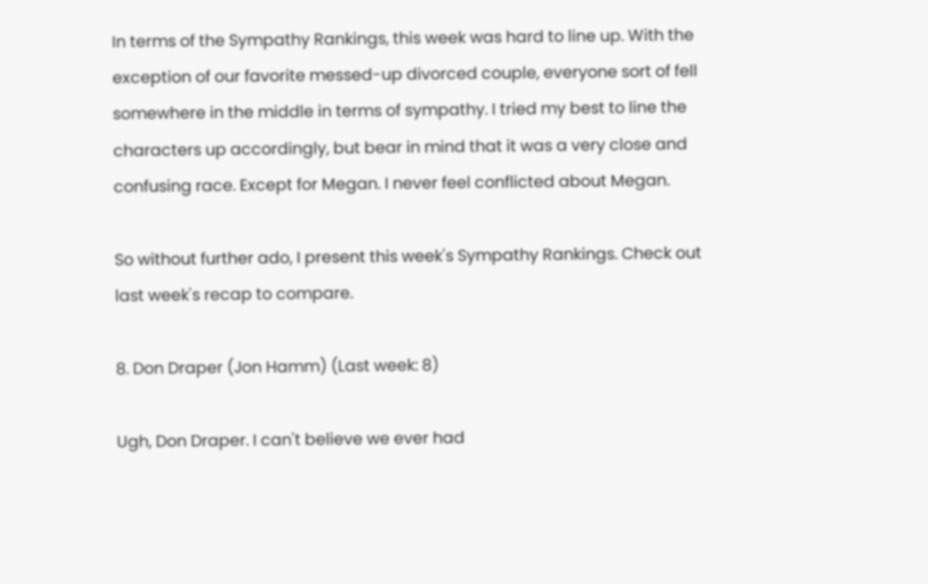In terms of the Sympathy Rankings, this week was hard to line up. With the exception of our favorite messed-up divorced couple, everyone sort of fell somewhere in the middle in terms of sympathy. I tried my best to line the characters up accordingly, but bear in mind that it was a very close and confusing race. Except for Megan. I never feel conflicted about Megan.

So without further ado, I present this week's Sympathy Rankings. Check out last week's recap to compare.

8. Don Draper (Jon Hamm) (Last week: 8)

Ugh, Don Draper. I can't believe we ever had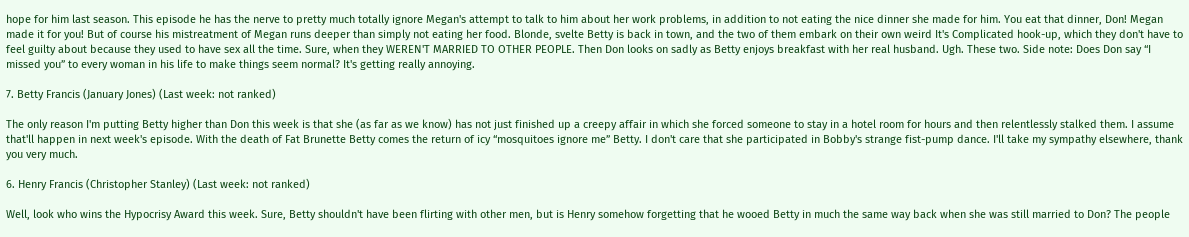hope for him last season. This episode he has the nerve to pretty much totally ignore Megan's attempt to talk to him about her work problems, in addition to not eating the nice dinner she made for him. You eat that dinner, Don! Megan made it for you! But of course his mistreatment of Megan runs deeper than simply not eating her food. Blonde, svelte Betty is back in town, and the two of them embark on their own weird It's Complicated hook-up, which they don't have to feel guilty about because they used to have sex all the time. Sure, when they WEREN'T MARRIED TO OTHER PEOPLE. Then Don looks on sadly as Betty enjoys breakfast with her real husband. Ugh. These two. Side note: Does Don say “I missed you” to every woman in his life to make things seem normal? It's getting really annoying.

7. Betty Francis (January Jones) (Last week: not ranked)

The only reason I'm putting Betty higher than Don this week is that she (as far as we know) has not just finished up a creepy affair in which she forced someone to stay in a hotel room for hours and then relentlessly stalked them. I assume that'll happen in next week's episode. With the death of Fat Brunette Betty comes the return of icy “mosquitoes ignore me” Betty. I don't care that she participated in Bobby's strange fist-pump dance. I'll take my sympathy elsewhere, thank you very much.

6. Henry Francis (Christopher Stanley) (Last week: not ranked)

Well, look who wins the Hypocrisy Award this week. Sure, Betty shouldn't have been flirting with other men, but is Henry somehow forgetting that he wooed Betty in much the same way back when she was still married to Don? The people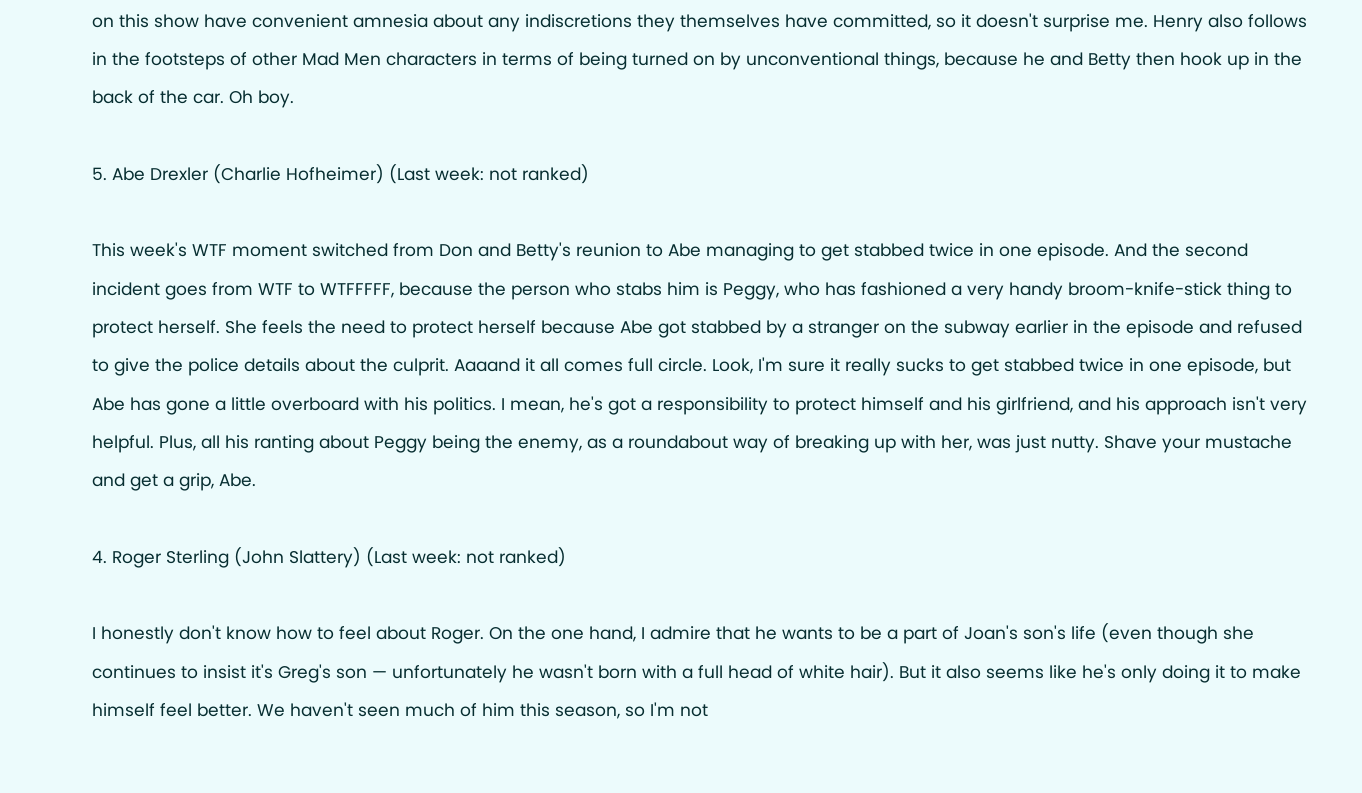on this show have convenient amnesia about any indiscretions they themselves have committed, so it doesn't surprise me. Henry also follows in the footsteps of other Mad Men characters in terms of being turned on by unconventional things, because he and Betty then hook up in the back of the car. Oh boy.

5. Abe Drexler (Charlie Hofheimer) (Last week: not ranked)

This week's WTF moment switched from Don and Betty's reunion to Abe managing to get stabbed twice in one episode. And the second incident goes from WTF to WTFFFFF, because the person who stabs him is Peggy, who has fashioned a very handy broom-knife-stick thing to protect herself. She feels the need to protect herself because Abe got stabbed by a stranger on the subway earlier in the episode and refused to give the police details about the culprit. Aaaand it all comes full circle. Look, I'm sure it really sucks to get stabbed twice in one episode, but Abe has gone a little overboard with his politics. I mean, he's got a responsibility to protect himself and his girlfriend, and his approach isn't very helpful. Plus, all his ranting about Peggy being the enemy, as a roundabout way of breaking up with her, was just nutty. Shave your mustache and get a grip, Abe.

4. Roger Sterling (John Slattery) (Last week: not ranked)

I honestly don't know how to feel about Roger. On the one hand, I admire that he wants to be a part of Joan's son's life (even though she continues to insist it's Greg's son — unfortunately he wasn't born with a full head of white hair). But it also seems like he's only doing it to make himself feel better. We haven't seen much of him this season, so I'm not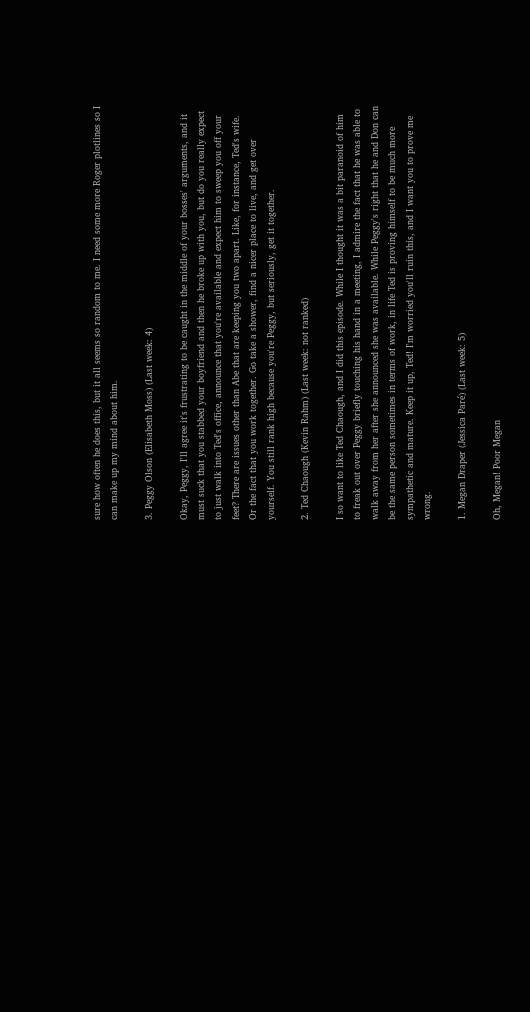sure how often he does this, but it all seems so random to me. I need some more Roger plotlines so I can make up my mind about him.

3. Peggy Olson (Elisabeth Moss) (Last week: 4)

Okay, Peggy, I'll agree it's frustrating to be caught in the middle of your bosses' arguments, and it must suck that you stabbed your boyfriend and then he broke up with you, but do you really expect to just walk into Ted's office, announce that you're available and expect him to sweep you off your feet? There are issues other than Abe that are keeping you two apart. Like, for instance, Ted's wife. Or the fact that you work together. Go take a shower, find a nicer place to live, and get over yourself. You still rank high because you're Peggy, but seriously, get it together.

2. Ted Chaough (Kevin Rahm) (Last week: not ranked)

I so want to like Ted Chaough, and I did this episode. While I thought it was a bit paranoid of him to freak out over Peggy briefly touching his hand in a meeting, I admire the fact that he was able to walk away from her after she announced she was available. While Peggy's right that he and Don can be the same person sometimes in terms of work, in life Ted is proving himself to be much more sympathetic and mature. Keep it up, Ted! I'm worried you'll ruin this, and I want you to prove me wrong.

1. Megan Draper (Jessica Paré) (Last week: 5)

Oh, Megan! Poor Megan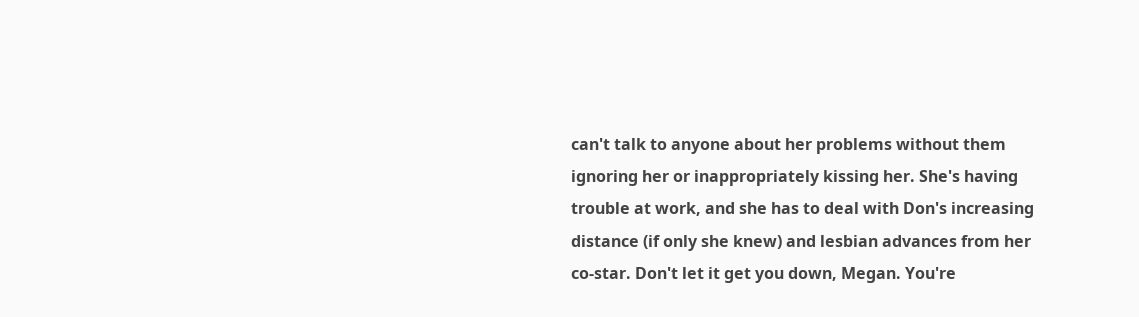can't talk to anyone about her problems without them ignoring her or inappropriately kissing her. She's having trouble at work, and she has to deal with Don's increasing distance (if only she knew) and lesbian advances from her co-star. Don't let it get you down, Megan. You're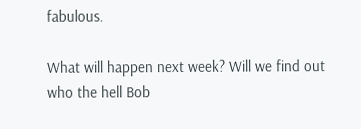fabulous.

What will happen next week? Will we find out who the hell Bob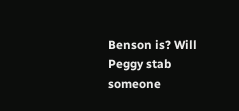Benson is? Will Peggy stab someone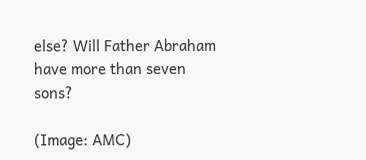else? Will Father Abraham have more than seven sons?

(Image: AMC)